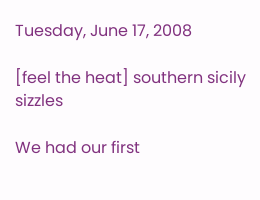Tuesday, June 17, 2008

[feel the heat] southern sicily sizzles

We had our first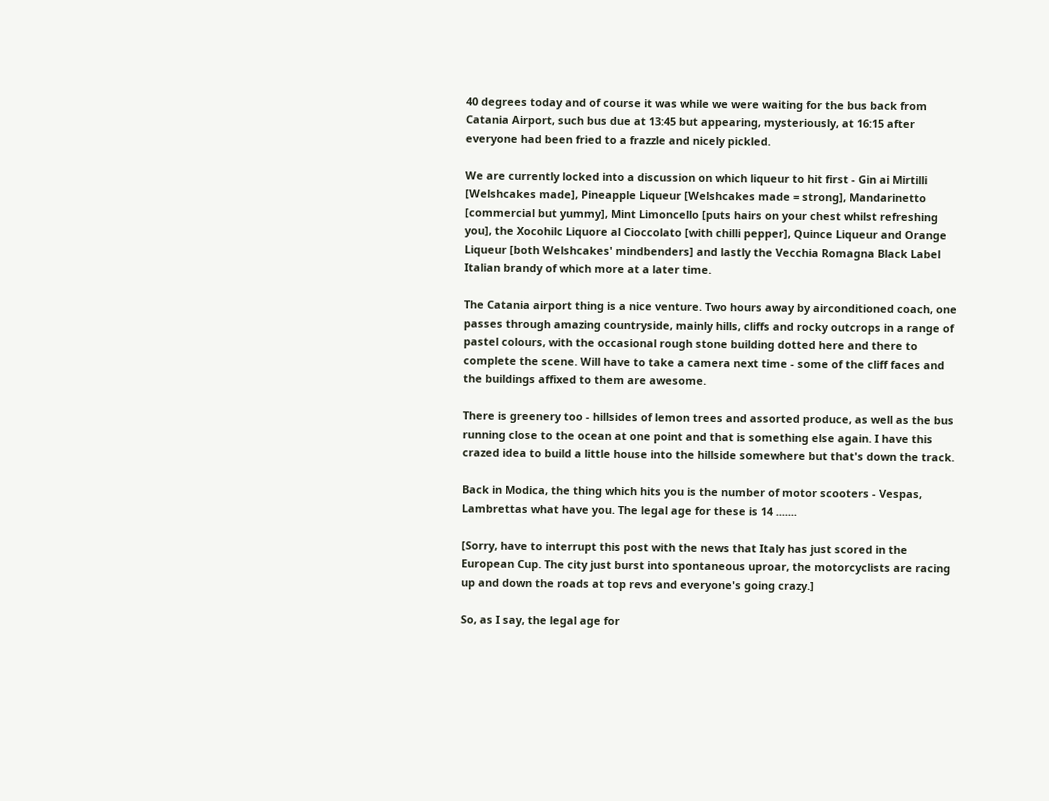40 degrees today and of course it was while we were waiting for the bus back from Catania Airport, such bus due at 13:45 but appearing, mysteriously, at 16:15 after everyone had been fried to a frazzle and nicely pickled.

We are currently locked into a discussion on which liqueur to hit first - Gin ai Mirtilli [Welshcakes made], Pineapple Liqueur [Welshcakes made = strong], Mandarinetto [commercial but yummy], Mint Limoncello [puts hairs on your chest whilst refreshing you], the Xocohilc Liquore al Cioccolato [with chilli pepper], Quince Liqueur and Orange Liqueur [both Welshcakes' mindbenders] and lastly the Vecchia Romagna Black Label Italian brandy of which more at a later time.

The Catania airport thing is a nice venture. Two hours away by airconditioned coach, one passes through amazing countryside, mainly hills, cliffs and rocky outcrops in a range of pastel colours, with the occasional rough stone building dotted here and there to complete the scene. Will have to take a camera next time - some of the cliff faces and the buildings affixed to them are awesome.

There is greenery too - hillsides of lemon trees and assorted produce, as well as the bus running close to the ocean at one point and that is something else again. I have this crazed idea to build a little house into the hillside somewhere but that's down the track.

Back in Modica, the thing which hits you is the number of motor scooters - Vespas, Lambrettas what have you. The legal age for these is 14 .......

[Sorry, have to interrupt this post with the news that Italy has just scored in the European Cup. The city just burst into spontaneous uproar, the motorcyclists are racing up and down the roads at top revs and everyone's going crazy.]

So, as I say, the legal age for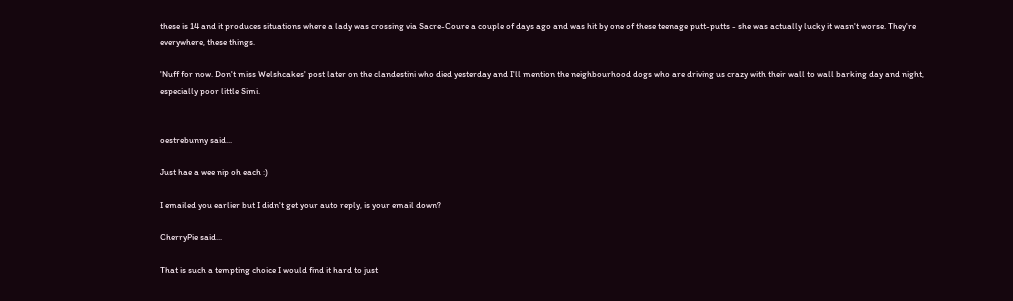these is 14 and it produces situations where a lady was crossing via Sacre-Coure a couple of days ago and was hit by one of these teenage putt-putts - she was actually lucky it wasn't worse. They're everywhere, these things.

'Nuff for now. Don't miss Welshcakes' post later on the clandestini who died yesterday and I'll mention the neighbourhood dogs who are driving us crazy with their wall to wall barking day and night, especially poor little Simi.


oestrebunny said...

Just hae a wee nip oh each :)

I emailed you earlier but I didn't get your auto reply, is your email down?

CherryPie said...

That is such a tempting choice I would find it hard to just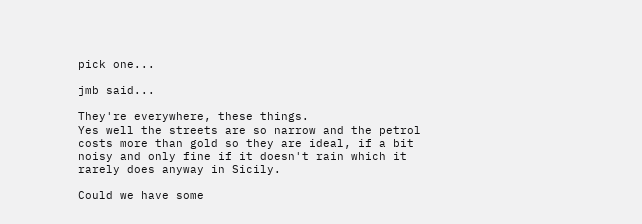pick one...

jmb said...

They're everywhere, these things.
Yes well the streets are so narrow and the petrol costs more than gold so they are ideal, if a bit noisy and only fine if it doesn't rain which it rarely does anyway in Sicily.

Could we have some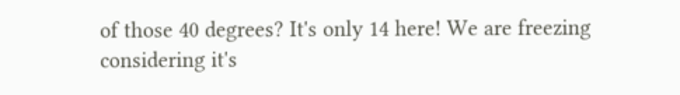of those 40 degrees? It's only 14 here! We are freezing considering it's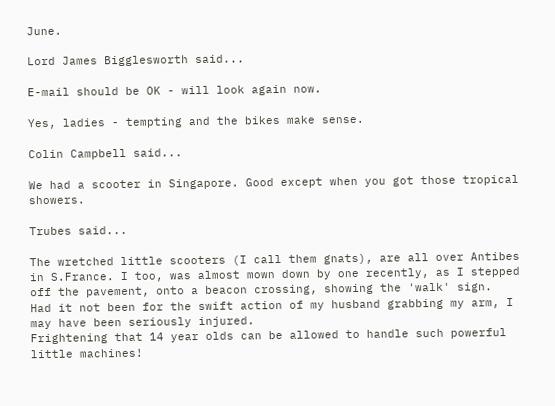June.

Lord James Bigglesworth said...

E-mail should be OK - will look again now.

Yes, ladies - tempting and the bikes make sense.

Colin Campbell said...

We had a scooter in Singapore. Good except when you got those tropical showers.

Trubes said...

The wretched little scooters (I call them gnats), are all over Antibes in S.France. I too, was almost mown down by one recently, as I stepped off the pavement, onto a beacon crossing, showing the 'walk' sign.
Had it not been for the swift action of my husband grabbing my arm, I may have been seriously injured.
Frightening that 14 year olds can be allowed to handle such powerful little machines!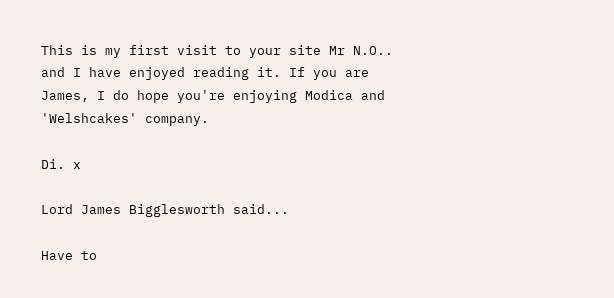This is my first visit to your site Mr N.O.. and I have enjoyed reading it. If you are James, I do hope you're enjoying Modica and 'Welshcakes' company.

Di. x

Lord James Bigglesworth said...

Have to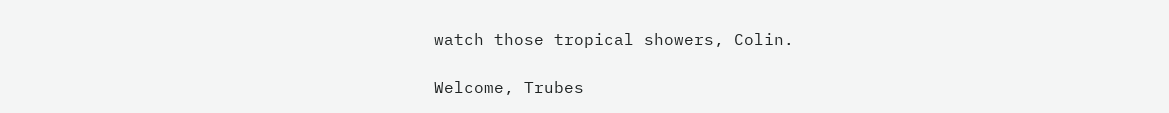watch those tropical showers, Colin.

Welcome, Trubes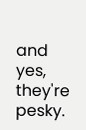and yes, they're pesky.